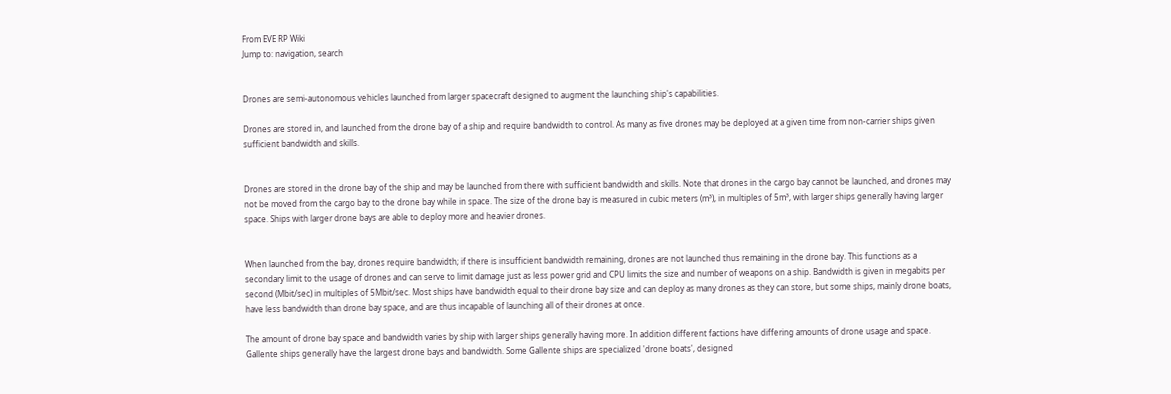From EVE RP Wiki
Jump to: navigation, search


Drones are semi-autonomous vehicles launched from larger spacecraft designed to augment the launching ship's capabilities.

Drones are stored in, and launched from the drone bay of a ship and require bandwidth to control. As many as five drones may be deployed at a given time from non-carrier ships given sufficient bandwidth and skills.


Drones are stored in the drone bay of the ship and may be launched from there with sufficient bandwidth and skills. Note that drones in the cargo bay cannot be launched, and drones may not be moved from the cargo bay to the drone bay while in space. The size of the drone bay is measured in cubic meters (m³), in multiples of 5m³, with larger ships generally having larger space. Ships with larger drone bays are able to deploy more and heavier drones.


When launched from the bay, drones require bandwidth; if there is insufficient bandwidth remaining, drones are not launched thus remaining in the drone bay. This functions as a secondary limit to the usage of drones and can serve to limit damage just as less power grid and CPU limits the size and number of weapons on a ship. Bandwidth is given in megabits per second (Mbit/sec) in multiples of 5Mbit/sec. Most ships have bandwidth equal to their drone bay size and can deploy as many drones as they can store, but some ships, mainly drone boats, have less bandwidth than drone bay space, and are thus incapable of launching all of their drones at once.

The amount of drone bay space and bandwidth varies by ship with larger ships generally having more. In addition different factions have differing amounts of drone usage and space. Gallente ships generally have the largest drone bays and bandwidth. Some Gallente ships are specialized 'drone boats', designed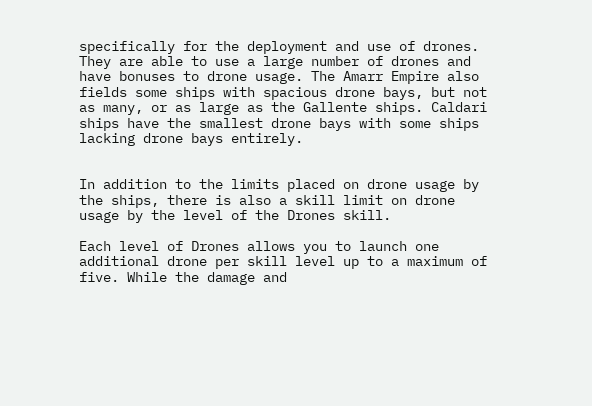specifically for the deployment and use of drones. They are able to use a large number of drones and have bonuses to drone usage. The Amarr Empire also fields some ships with spacious drone bays, but not as many, or as large as the Gallente ships. Caldari ships have the smallest drone bays with some ships lacking drone bays entirely.


In addition to the limits placed on drone usage by the ships, there is also a skill limit on drone usage by the level of the Drones skill.

Each level of Drones allows you to launch one additional drone per skill level up to a maximum of five. While the damage and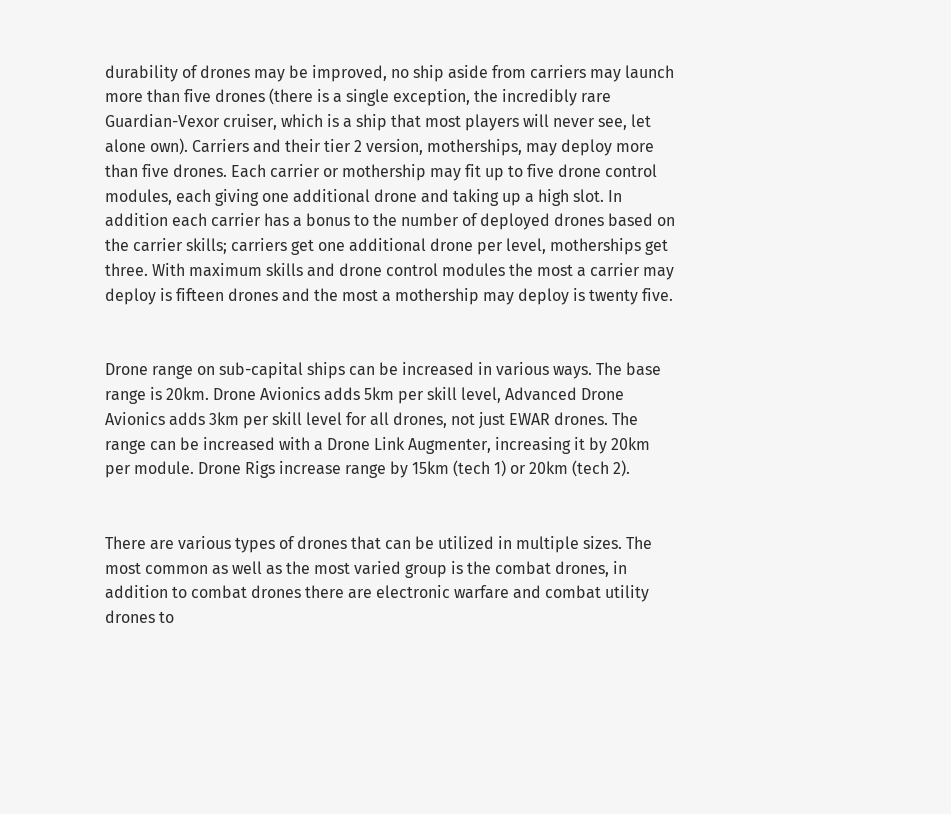durability of drones may be improved, no ship aside from carriers may launch more than five drones (there is a single exception, the incredibly rare Guardian-Vexor cruiser, which is a ship that most players will never see, let alone own). Carriers and their tier 2 version, motherships, may deploy more than five drones. Each carrier or mothership may fit up to five drone control modules, each giving one additional drone and taking up a high slot. In addition each carrier has a bonus to the number of deployed drones based on the carrier skills; carriers get one additional drone per level, motherships get three. With maximum skills and drone control modules the most a carrier may deploy is fifteen drones and the most a mothership may deploy is twenty five.


Drone range on sub-capital ships can be increased in various ways. The base range is 20km. Drone Avionics adds 5km per skill level, Advanced Drone Avionics adds 3km per skill level for all drones, not just EWAR drones. The range can be increased with a Drone Link Augmenter, increasing it by 20km per module. Drone Rigs increase range by 15km (tech 1) or 20km (tech 2).


There are various types of drones that can be utilized in multiple sizes. The most common as well as the most varied group is the combat drones, in addition to combat drones there are electronic warfare and combat utility drones to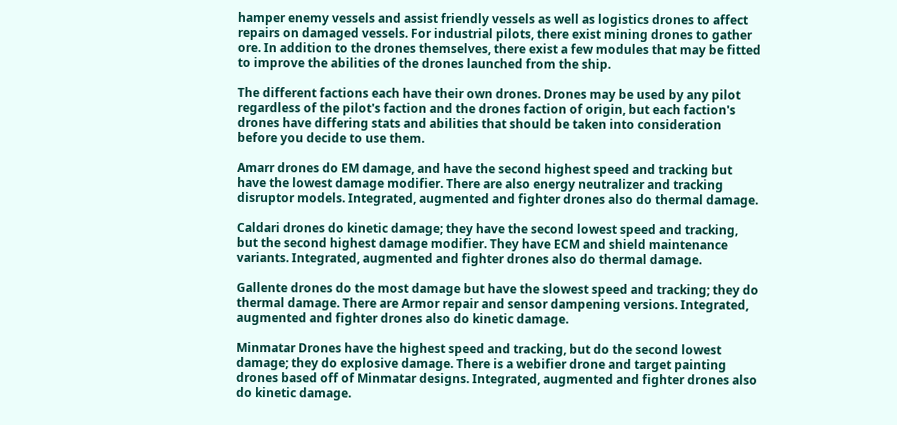hamper enemy vessels and assist friendly vessels as well as logistics drones to affect repairs on damaged vessels. For industrial pilots, there exist mining drones to gather ore. In addition to the drones themselves, there exist a few modules that may be fitted to improve the abilities of the drones launched from the ship.

The different factions each have their own drones. Drones may be used by any pilot regardless of the pilot's faction and the drones faction of origin, but each faction's drones have differing stats and abilities that should be taken into consideration before you decide to use them.

Amarr drones do EM damage, and have the second highest speed and tracking but have the lowest damage modifier. There are also energy neutralizer and tracking disruptor models. Integrated, augmented and fighter drones also do thermal damage.

Caldari drones do kinetic damage; they have the second lowest speed and tracking, but the second highest damage modifier. They have ECM and shield maintenance variants. Integrated, augmented and fighter drones also do thermal damage.

Gallente drones do the most damage but have the slowest speed and tracking; they do thermal damage. There are Armor repair and sensor dampening versions. Integrated, augmented and fighter drones also do kinetic damage.

Minmatar Drones have the highest speed and tracking, but do the second lowest damage; they do explosive damage. There is a webifier drone and target painting drones based off of Minmatar designs. Integrated, augmented and fighter drones also do kinetic damage.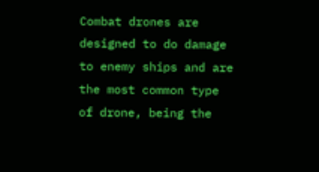Combat drones are designed to do damage to enemy ships and are the most common type of drone, being the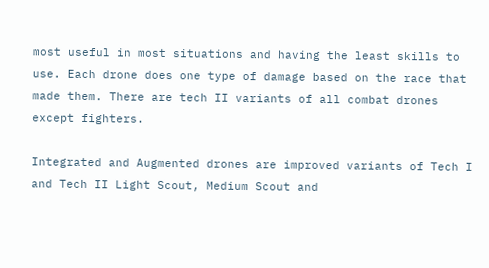most useful in most situations and having the least skills to use. Each drone does one type of damage based on the race that made them. There are tech II variants of all combat drones except fighters.

Integrated and Augmented drones are improved variants of Tech I and Tech II Light Scout, Medium Scout and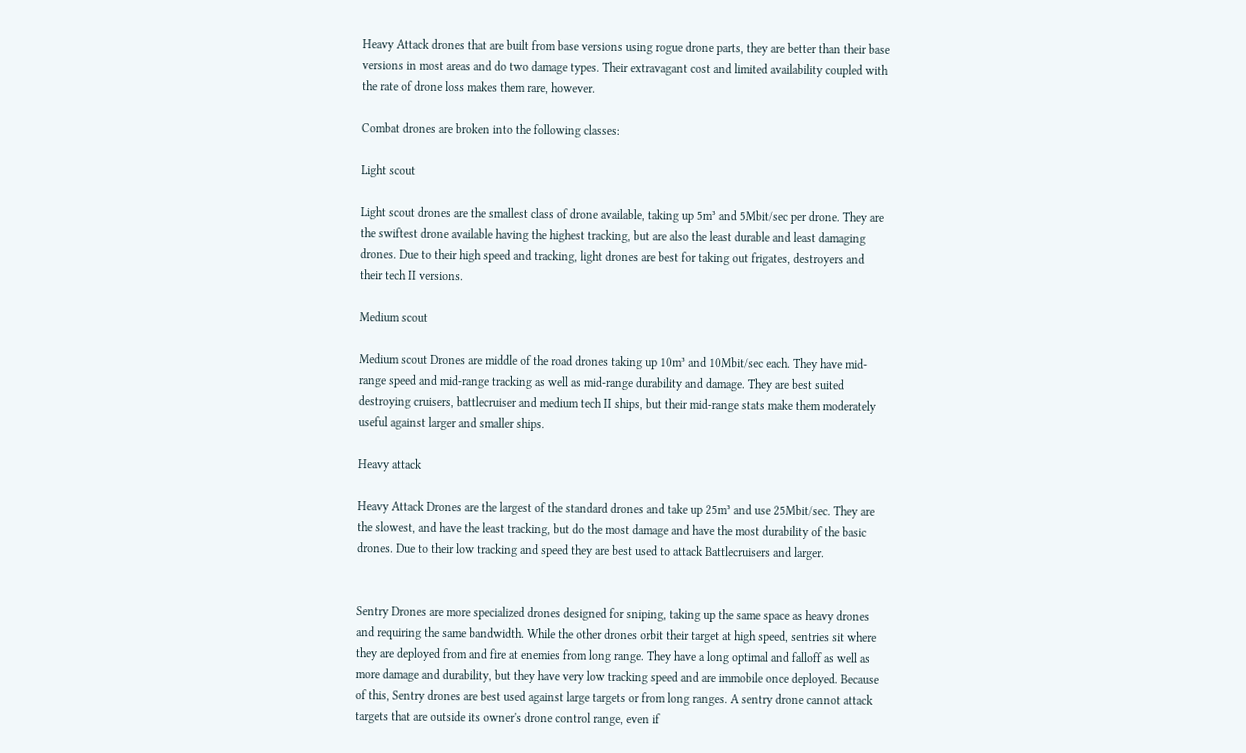Heavy Attack drones that are built from base versions using rogue drone parts, they are better than their base versions in most areas and do two damage types. Their extravagant cost and limited availability coupled with the rate of drone loss makes them rare, however.

Combat drones are broken into the following classes:

Light scout

Light scout drones are the smallest class of drone available, taking up 5m³ and 5Mbit/sec per drone. They are the swiftest drone available having the highest tracking, but are also the least durable and least damaging drones. Due to their high speed and tracking, light drones are best for taking out frigates, destroyers and their tech II versions.

Medium scout

Medium scout Drones are middle of the road drones taking up 10m³ and 10Mbit/sec each. They have mid-range speed and mid-range tracking as well as mid-range durability and damage. They are best suited destroying cruisers, battlecruiser and medium tech II ships, but their mid-range stats make them moderately useful against larger and smaller ships.

Heavy attack

Heavy Attack Drones are the largest of the standard drones and take up 25m³ and use 25Mbit/sec. They are the slowest, and have the least tracking, but do the most damage and have the most durability of the basic drones. Due to their low tracking and speed they are best used to attack Battlecruisers and larger.


Sentry Drones are more specialized drones designed for sniping, taking up the same space as heavy drones and requiring the same bandwidth. While the other drones orbit their target at high speed, sentries sit where they are deployed from and fire at enemies from long range. They have a long optimal and falloff as well as more damage and durability, but they have very low tracking speed and are immobile once deployed. Because of this, Sentry drones are best used against large targets or from long ranges. A sentry drone cannot attack targets that are outside its owner's drone control range, even if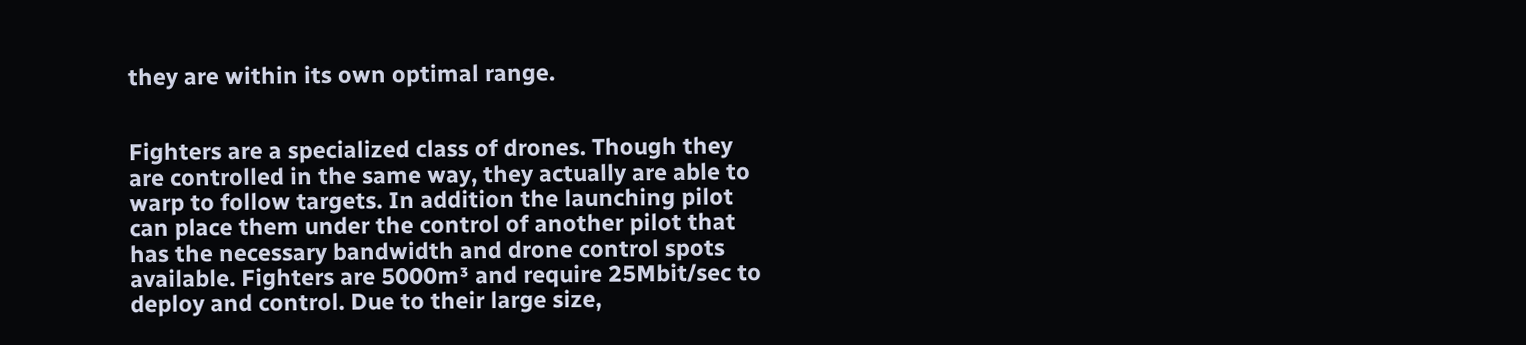they are within its own optimal range.


Fighters are a specialized class of drones. Though they are controlled in the same way, they actually are able to warp to follow targets. In addition the launching pilot can place them under the control of another pilot that has the necessary bandwidth and drone control spots available. Fighters are 5000m³ and require 25Mbit/sec to deploy and control. Due to their large size,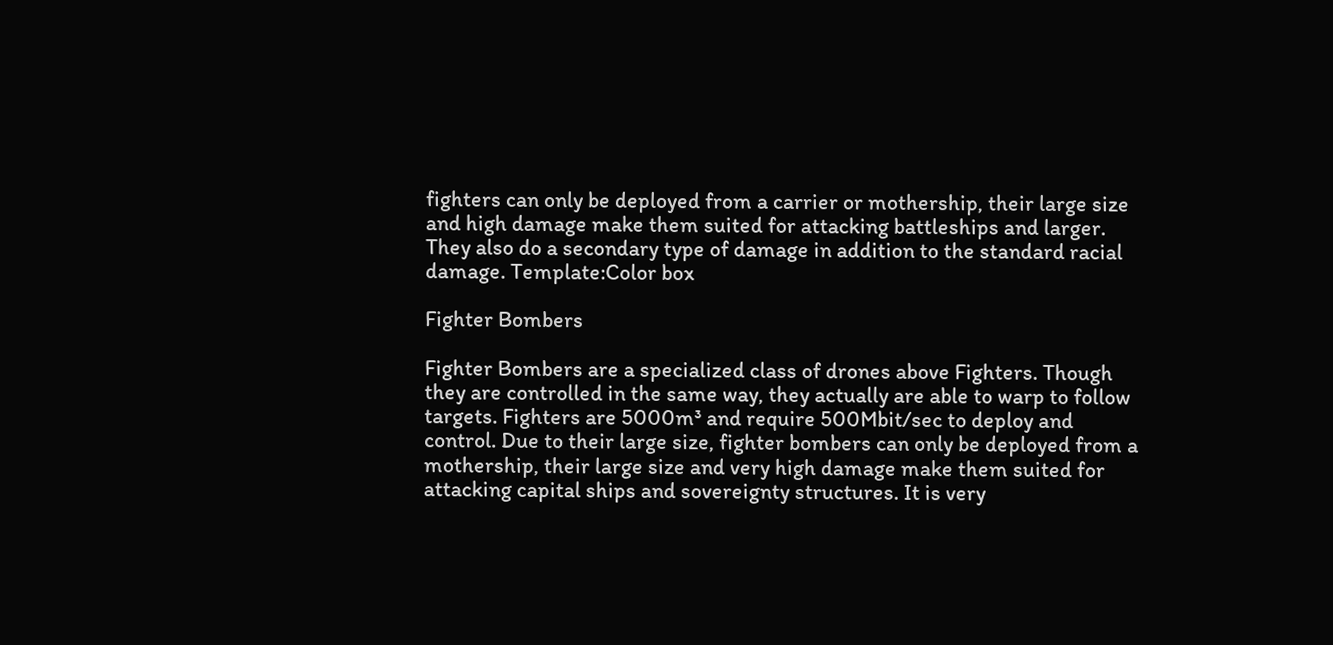fighters can only be deployed from a carrier or mothership, their large size and high damage make them suited for attacking battleships and larger. They also do a secondary type of damage in addition to the standard racial damage. Template:Color box

Fighter Bombers

Fighter Bombers are a specialized class of drones above Fighters. Though they are controlled in the same way, they actually are able to warp to follow targets. Fighters are 5000m³ and require 500Mbit/sec to deploy and control. Due to their large size, fighter bombers can only be deployed from a mothership, their large size and very high damage make them suited for attacking capital ships and sovereignty structures. It is very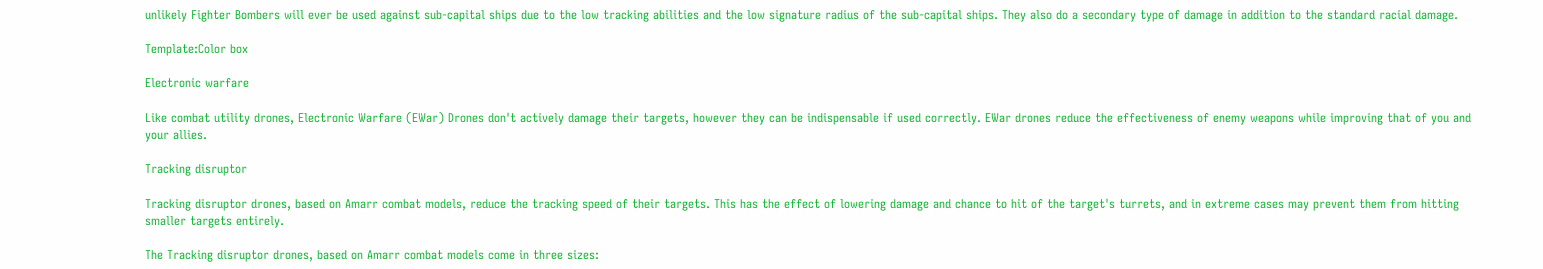unlikely Fighter Bombers will ever be used against sub-capital ships due to the low tracking abilities and the low signature radius of the sub-capital ships. They also do a secondary type of damage in addition to the standard racial damage.

Template:Color box

Electronic warfare

Like combat utility drones, Electronic Warfare (EWar) Drones don't actively damage their targets, however they can be indispensable if used correctly. EWar drones reduce the effectiveness of enemy weapons while improving that of you and your allies.

Tracking disruptor

Tracking disruptor drones, based on Amarr combat models, reduce the tracking speed of their targets. This has the effect of lowering damage and chance to hit of the target's turrets, and in extreme cases may prevent them from hitting smaller targets entirely.

The Tracking disruptor drones, based on Amarr combat models come in three sizes: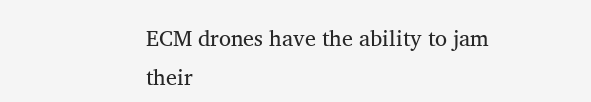ECM drones have the ability to jam their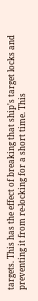targets. This has the effect of breaking that ship's target locks and preventing it from re-locking for a short time. This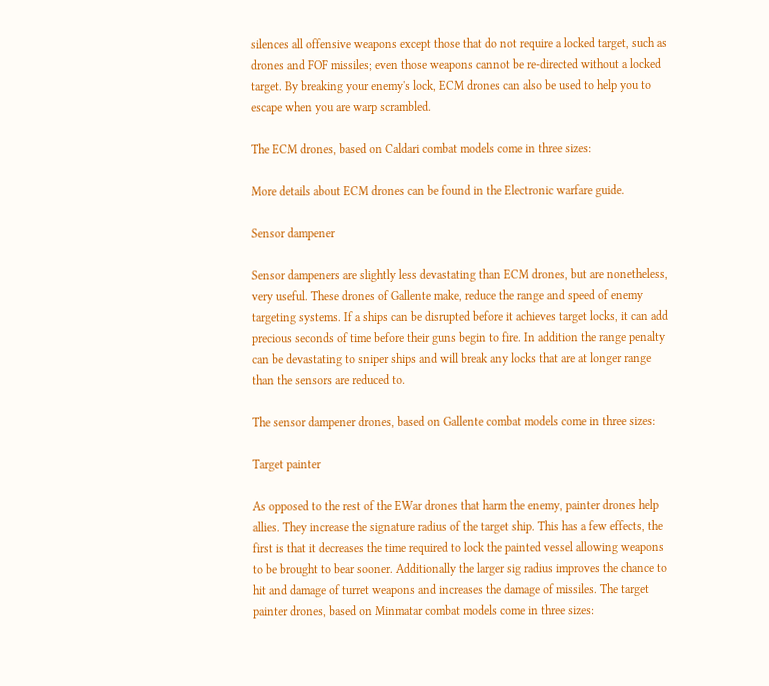silences all offensive weapons except those that do not require a locked target, such as drones and FOF missiles; even those weapons cannot be re-directed without a locked target. By breaking your enemy's lock, ECM drones can also be used to help you to escape when you are warp scrambled.

The ECM drones, based on Caldari combat models come in three sizes:

More details about ECM drones can be found in the Electronic warfare guide.

Sensor dampener

Sensor dampeners are slightly less devastating than ECM drones, but are nonetheless, very useful. These drones of Gallente make, reduce the range and speed of enemy targeting systems. If a ships can be disrupted before it achieves target locks, it can add precious seconds of time before their guns begin to fire. In addition the range penalty can be devastating to sniper ships and will break any locks that are at longer range than the sensors are reduced to.

The sensor dampener drones, based on Gallente combat models come in three sizes:

Target painter

As opposed to the rest of the EWar drones that harm the enemy, painter drones help allies. They increase the signature radius of the target ship. This has a few effects, the first is that it decreases the time required to lock the painted vessel allowing weapons to be brought to bear sooner. Additionally the larger sig radius improves the chance to hit and damage of turret weapons and increases the damage of missiles. The target painter drones, based on Minmatar combat models come in three sizes: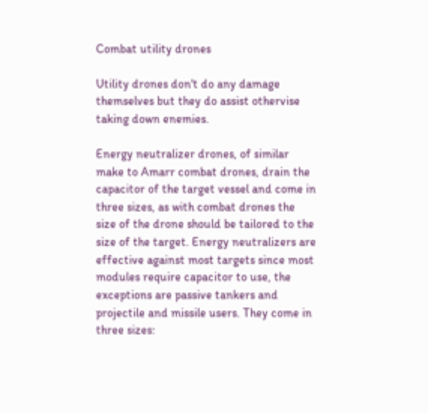Combat utility drones

Utility drones don't do any damage themselves but they do assist othervise taking down enemies.

Energy neutralizer drones, of similar make to Amarr combat drones, drain the capacitor of the target vessel and come in three sizes, as with combat drones the size of the drone should be tailored to the size of the target. Energy neutralizers are effective against most targets since most modules require capacitor to use, the exceptions are passive tankers and projectile and missile users. They come in three sizes: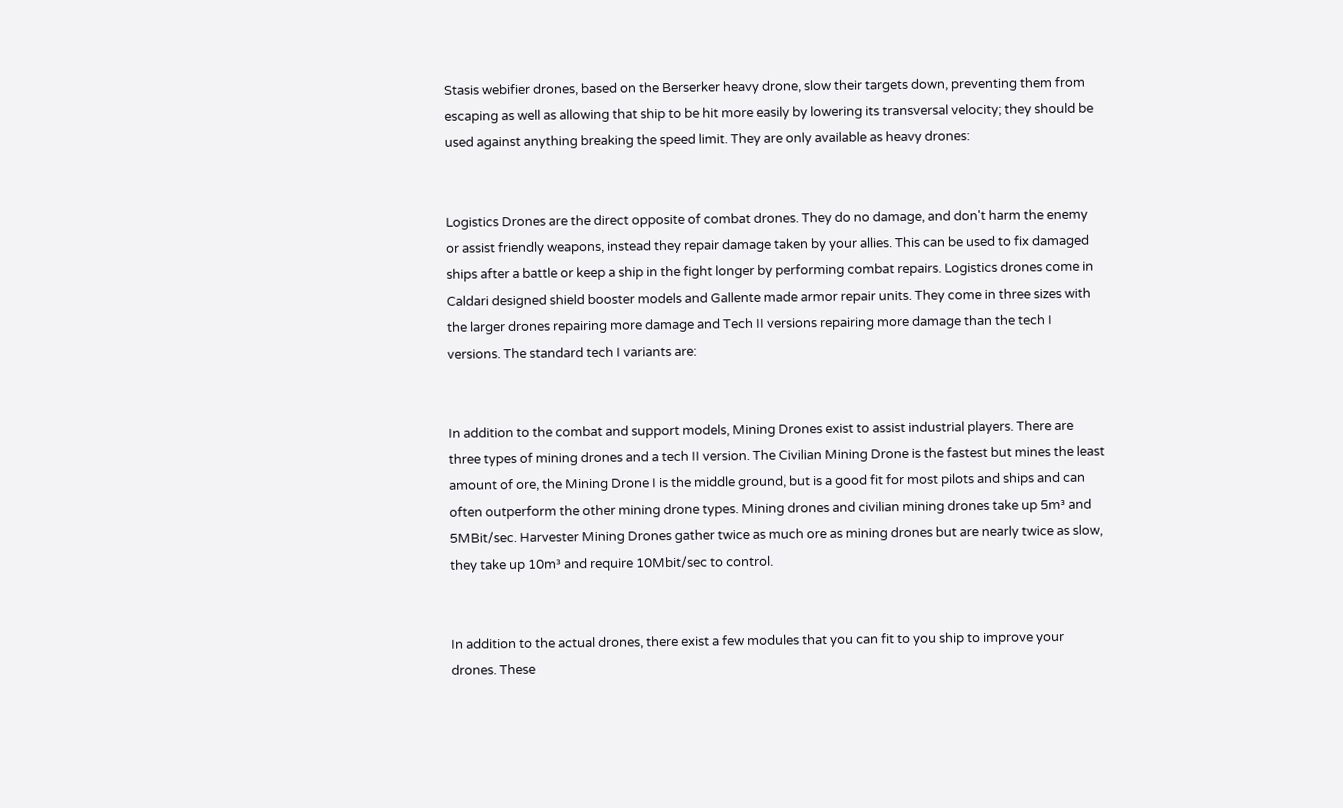Stasis webifier drones, based on the Berserker heavy drone, slow their targets down, preventing them from escaping as well as allowing that ship to be hit more easily by lowering its transversal velocity; they should be used against anything breaking the speed limit. They are only available as heavy drones:


Logistics Drones are the direct opposite of combat drones. They do no damage, and don't harm the enemy or assist friendly weapons, instead they repair damage taken by your allies. This can be used to fix damaged ships after a battle or keep a ship in the fight longer by performing combat repairs. Logistics drones come in Caldari designed shield booster models and Gallente made armor repair units. They come in three sizes with the larger drones repairing more damage and Tech II versions repairing more damage than the tech I versions. The standard tech I variants are:


In addition to the combat and support models, Mining Drones exist to assist industrial players. There are three types of mining drones and a tech II version. The Civilian Mining Drone is the fastest but mines the least amount of ore, the Mining Drone I is the middle ground, but is a good fit for most pilots and ships and can often outperform the other mining drone types. Mining drones and civilian mining drones take up 5m³ and 5MBit/sec. Harvester Mining Drones gather twice as much ore as mining drones but are nearly twice as slow, they take up 10m³ and require 10Mbit/sec to control.


In addition to the actual drones, there exist a few modules that you can fit to you ship to improve your drones. These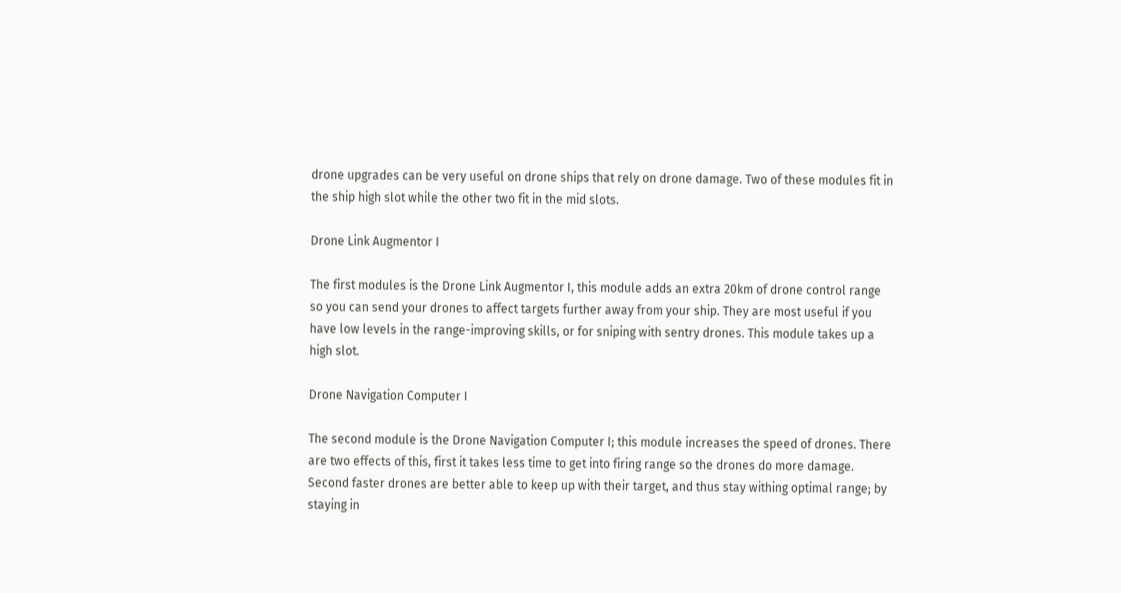drone upgrades can be very useful on drone ships that rely on drone damage. Two of these modules fit in the ship high slot while the other two fit in the mid slots.

Drone Link Augmentor I

The first modules is the Drone Link Augmentor I, this module adds an extra 20km of drone control range so you can send your drones to affect targets further away from your ship. They are most useful if you have low levels in the range-improving skills, or for sniping with sentry drones. This module takes up a high slot.

Drone Navigation Computer I

The second module is the Drone Navigation Computer I; this module increases the speed of drones. There are two effects of this, first it takes less time to get into firing range so the drones do more damage. Second faster drones are better able to keep up with their target, and thus stay withing optimal range; by staying in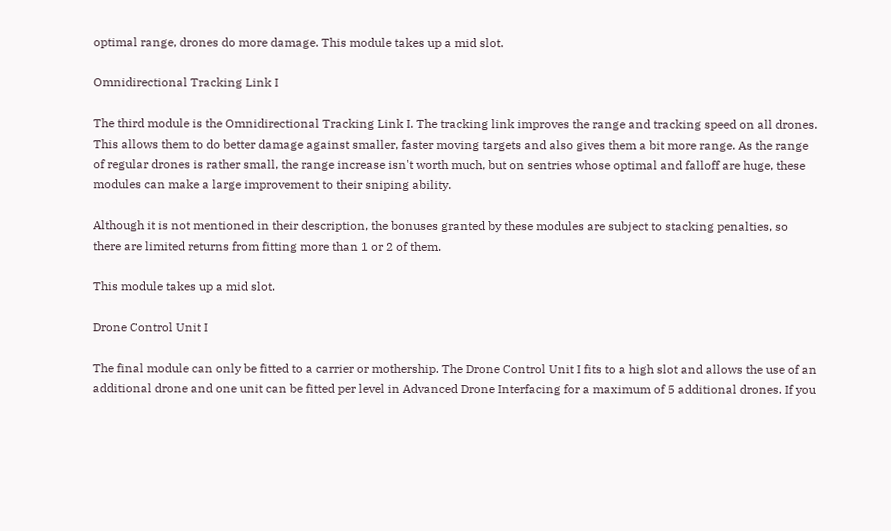optimal range, drones do more damage. This module takes up a mid slot.

Omnidirectional Tracking Link I

The third module is the Omnidirectional Tracking Link I. The tracking link improves the range and tracking speed on all drones. This allows them to do better damage against smaller, faster moving targets and also gives them a bit more range. As the range of regular drones is rather small, the range increase isn't worth much, but on sentries whose optimal and falloff are huge, these modules can make a large improvement to their sniping ability.

Although it is not mentioned in their description, the bonuses granted by these modules are subject to stacking penalties, so there are limited returns from fitting more than 1 or 2 of them.

This module takes up a mid slot.

Drone Control Unit I

The final module can only be fitted to a carrier or mothership. The Drone Control Unit I fits to a high slot and allows the use of an additional drone and one unit can be fitted per level in Advanced Drone Interfacing for a maximum of 5 additional drones. If you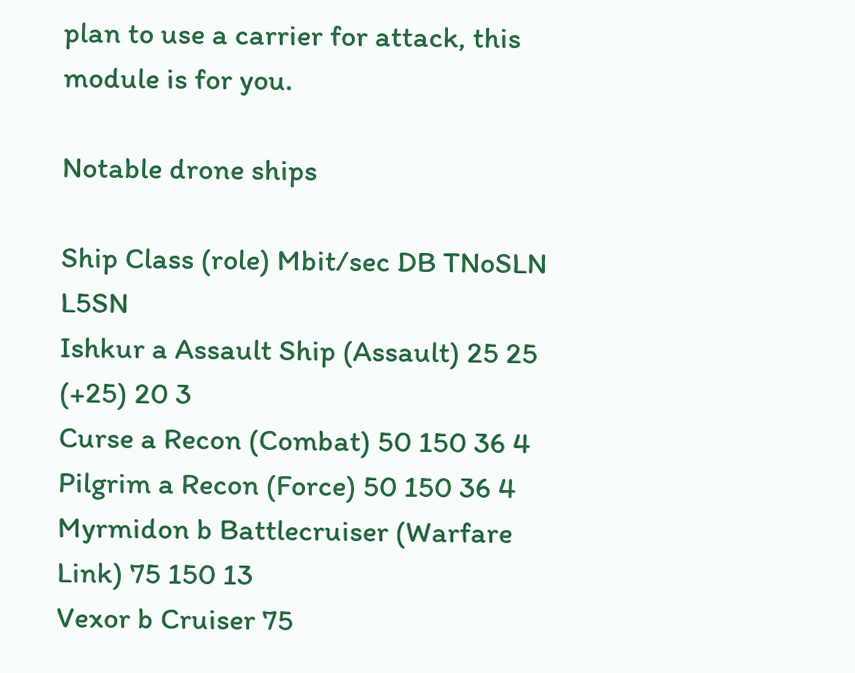plan to use a carrier for attack, this module is for you.

Notable drone ships

Ship Class (role) Mbit/sec DB TNoSLN L5SN
Ishkur a Assault Ship (Assault) 25 25 (+25) 20 3
Curse a Recon (Combat) 50 150 36 4
Pilgrim a Recon (Force) 50 150 36 4
Myrmidon b Battlecruiser (Warfare Link) 75 150 13
Vexor b Cruiser 75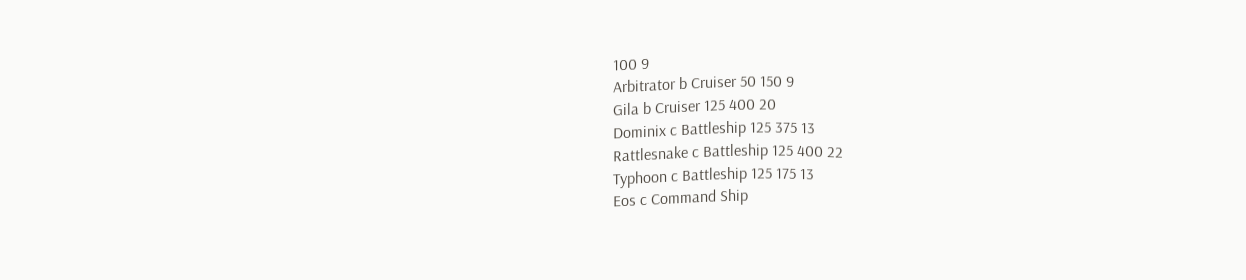100 9
Arbitrator b Cruiser 50 150 9
Gila b Cruiser 125 400 20
Dominix c Battleship 125 375 13
Rattlesnake c Battleship 125 400 22
Typhoon c Battleship 125 175 13
Eos c Command Ship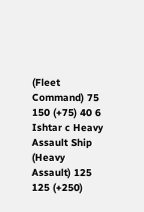(Fleet Command) 75 150 (+75) 40 6
Ishtar c Heavy Assault Ship (Heavy Assault) 125 125 (+250)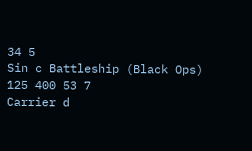34 5
Sin c Battleship (Black Ops) 125 400 53 7
Carrier d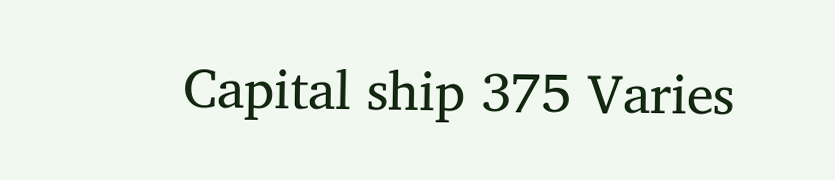Capital ship 375 Varies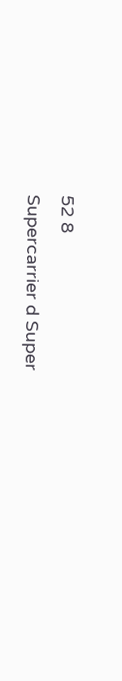52 8
Supercarrier d Super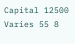Capital 12500 Varies 55 8